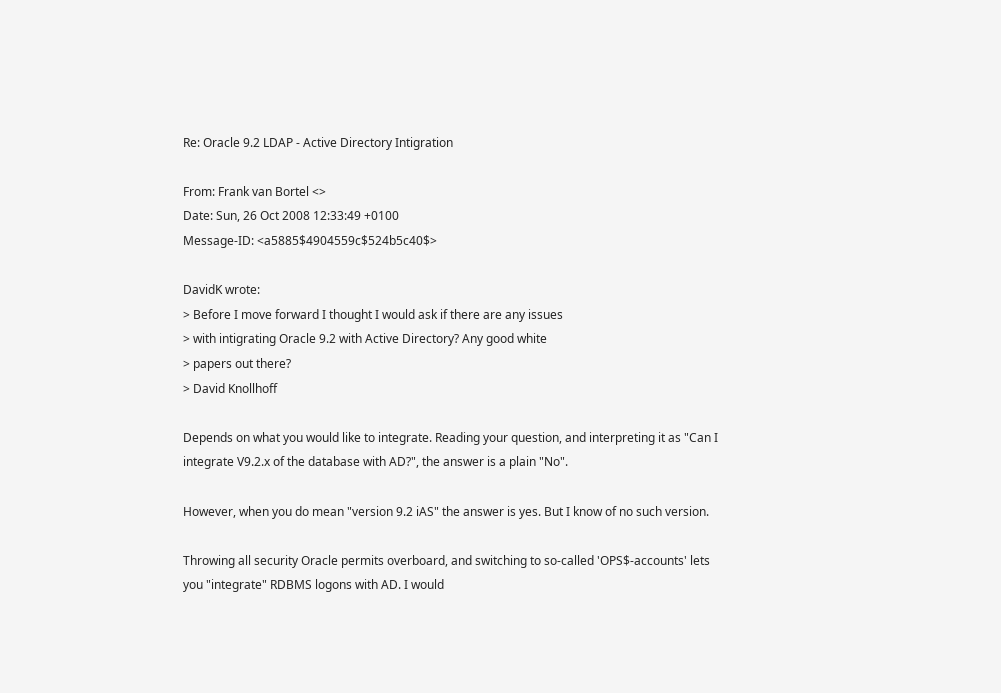Re: Oracle 9.2 LDAP - Active Directory Intigration

From: Frank van Bortel <>
Date: Sun, 26 Oct 2008 12:33:49 +0100
Message-ID: <a5885$4904559c$524b5c40$>

DavidK wrote:
> Before I move forward I thought I would ask if there are any issues
> with intigrating Oracle 9.2 with Active Directory? Any good white
> papers out there?
> David Knollhoff

Depends on what you would like to integrate. Reading your question, and interpreting it as "Can I integrate V9.2.x of the database with AD?", the answer is a plain "No".

However, when you do mean "version 9.2 iAS" the answer is yes. But I know of no such version.

Throwing all security Oracle permits overboard, and switching to so-called 'OPS$-accounts' lets you "integrate" RDBMS logons with AD. I would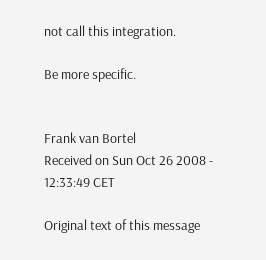not call this integration.

Be more specific.


Frank van Bortel
Received on Sun Oct 26 2008 - 12:33:49 CET

Original text of this message